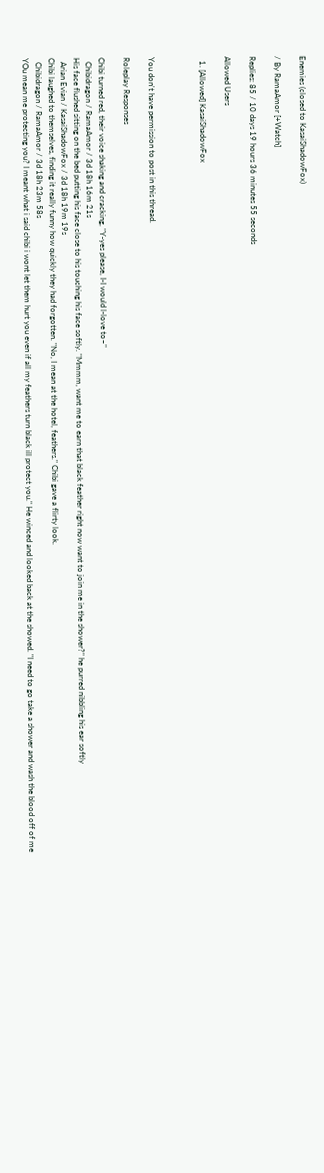Enemies (closed to KasaiShadowFox)

/ By RamaAmor [+Watch]

Replies: 85 / 10 days 19 hours 36 minutes 55 seconds

Allowed Users

  1. [Allowed] KasaiShadowFox



You don't have permission to post in this thread.

Roleplay Responses

Chibi turned red, their voice shaking and cracking, "Y-yes please, I-I would l-love to~"
  Chibidragon / RamaAmor / 3d 18h 16m 21s
His face flushed sitting on the bed putting his face close to his touching his face softly. "Mmmm, want me to earn that black feather right now want to join me in the shower?" he purred nibbling his ear softly
  Arian Evian / KasaiShadowFox / 3d 18h 19m 19s
Chibi laughed to themselves, finding it really funny how quickly they had forgotten. "No, I mean at the hotel, feathers." Chibi gave a flirty look.
  Chibidragon / RamaAmor / 3d 18h 23m 58s
YOu mean me protecting you? I meant what i said chibi i wont let them hurt you even if all my feathers turn black ill protect you." He winced and looked back at the showed. "I need to go take a shower and wash the blood off of me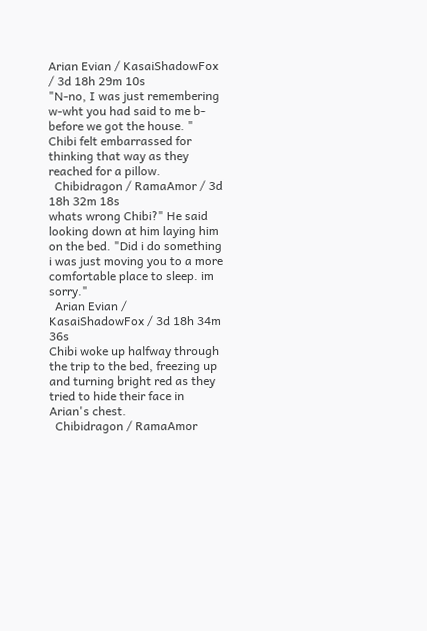Arian Evian / KasaiShadowFox / 3d 18h 29m 10s
"N-no, I was just remembering w-wht you had said to me b-before we got the house. " Chibi felt embarrassed for thinking that way as they reached for a pillow.
  Chibidragon / RamaAmor / 3d 18h 32m 18s
whats wrong Chibi?" He said looking down at him laying him on the bed. "Did i do something i was just moving you to a more comfortable place to sleep. im sorry."
  Arian Evian / KasaiShadowFox / 3d 18h 34m 36s
Chibi woke up halfway through the trip to the bed, freezing up and turning bright red as they tried to hide their face in Arian's chest.
  Chibidragon / RamaAmor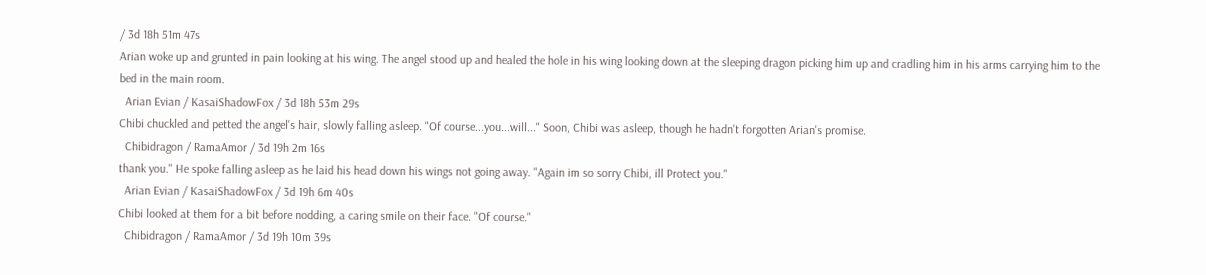/ 3d 18h 51m 47s
Arian woke up and grunted in pain looking at his wing. The angel stood up and healed the hole in his wing looking down at the sleeping dragon picking him up and cradling him in his arms carrying him to the bed in the main room.
  Arian Evian / KasaiShadowFox / 3d 18h 53m 29s
Chibi chuckled and petted the angel's hair, slowly falling asleep. "Of course...you...will..." Soon, Chibi was asleep, though he hadn't forgotten Arian's promise.
  Chibidragon / RamaAmor / 3d 19h 2m 16s
thank you." He spoke falling asleep as he laid his head down his wings not going away. "Again im so sorry Chibi, ill Protect you."
  Arian Evian / KasaiShadowFox / 3d 19h 6m 40s
Chibi looked at them for a bit before nodding, a caring smile on their face. "Of course."
  Chibidragon / RamaAmor / 3d 19h 10m 39s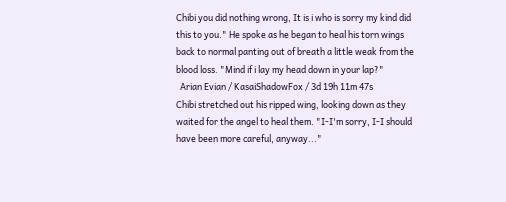Chibi you did nothing wrong, It is i who is sorry my kind did this to you." He spoke as he began to heal his torn wings back to normal panting out of breath a little weak from the blood loss. "Mind if i lay my head down in your lap?"
  Arian Evian / KasaiShadowFox / 3d 19h 11m 47s
Chibi stretched out his ripped wing, looking down as they waited for the angel to heal them. "I-I'm sorry, I-I should have been more careful, anyway..."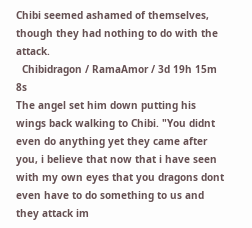Chibi seemed ashamed of themselves, though they had nothing to do with the attack.
  Chibidragon / RamaAmor / 3d 19h 15m 8s
The angel set him down putting his wings back walking to Chibi. "You didnt even do anything yet they came after you, i believe that now that i have seen with my own eyes that you dragons dont even have to do something to us and they attack im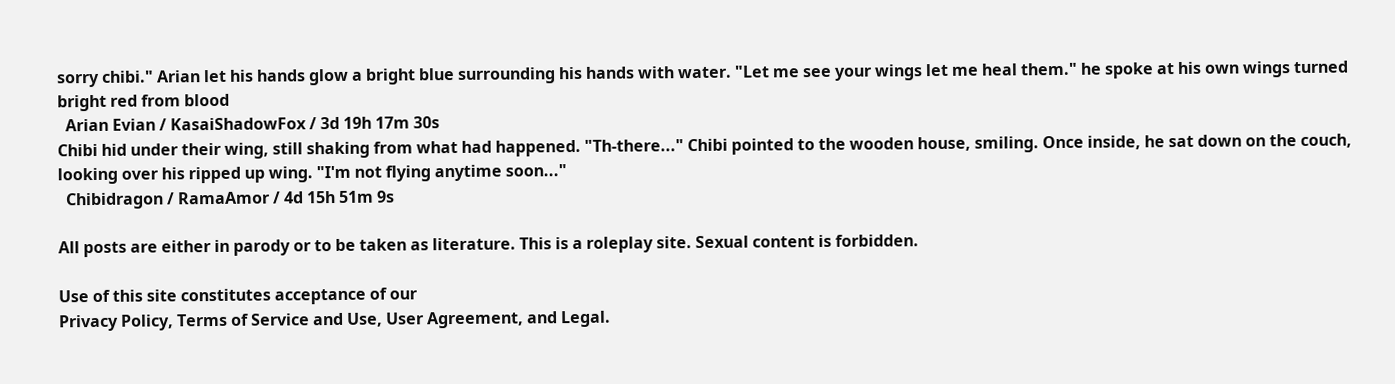sorry chibi." Arian let his hands glow a bright blue surrounding his hands with water. "Let me see your wings let me heal them." he spoke at his own wings turned bright red from blood
  Arian Evian / KasaiShadowFox / 3d 19h 17m 30s
Chibi hid under their wing, still shaking from what had happened. "Th-there..." Chibi pointed to the wooden house, smiling. Once inside, he sat down on the couch, looking over his ripped up wing. "I'm not flying anytime soon..."
  Chibidragon / RamaAmor / 4d 15h 51m 9s

All posts are either in parody or to be taken as literature. This is a roleplay site. Sexual content is forbidden.

Use of this site constitutes acceptance of our
Privacy Policy, Terms of Service and Use, User Agreement, and Legal.